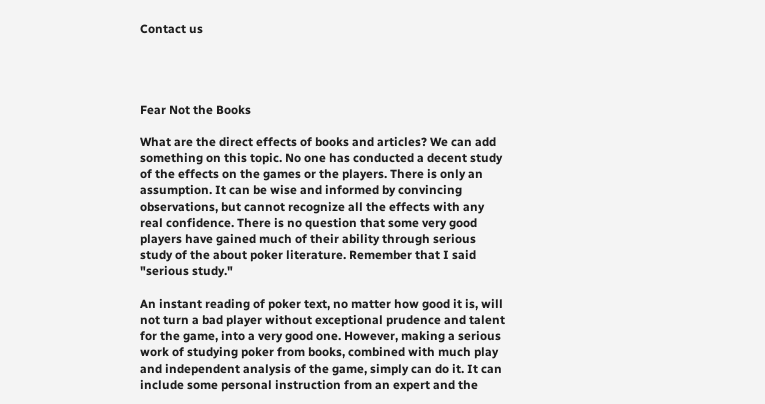Contact us




Fear Not the Books

What are the direct effects of books and articles? We can add something on this topic. No one has conducted a decent study of the effects on the games or the players. There is only an assumption. It can be wise and informed by convincing observations, but cannot recognize all the effects with any real confidence. There is no question that some very good players have gained much of their ability through serious study of the about poker literature. Remember that I said "serious study."

An instant reading of poker text, no matter how good it is, will not turn a bad player without exceptional prudence and talent for the game, into a very good one. However, making a serious work of studying poker from books, combined with much play and independent analysis of the game, simply can do it. It can include some personal instruction from an expert and the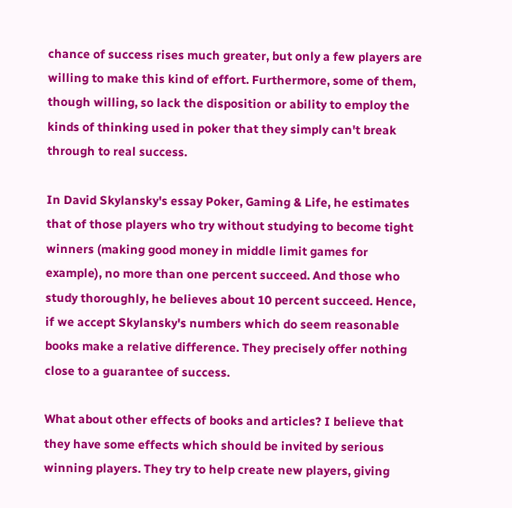chance of success rises much greater, but only a few players are willing to make this kind of effort. Furthermore, some of them, though willing, so lack the disposition or ability to employ the kinds of thinking used in poker that they simply can't break through to real success.

In David Skylansky's essay Poker, Gaming & Life, he estimates that of those players who try without studying to become tight winners (making good money in middle limit games for example), no more than one percent succeed. And those who study thoroughly, he believes about 10 percent succeed. Hence, if we accept Skylansky's numbers which do seem reasonable books make a relative difference. They precisely offer nothing close to a guarantee of success.

What about other effects of books and articles? I believe that they have some effects which should be invited by serious winning players. They try to help create new players, giving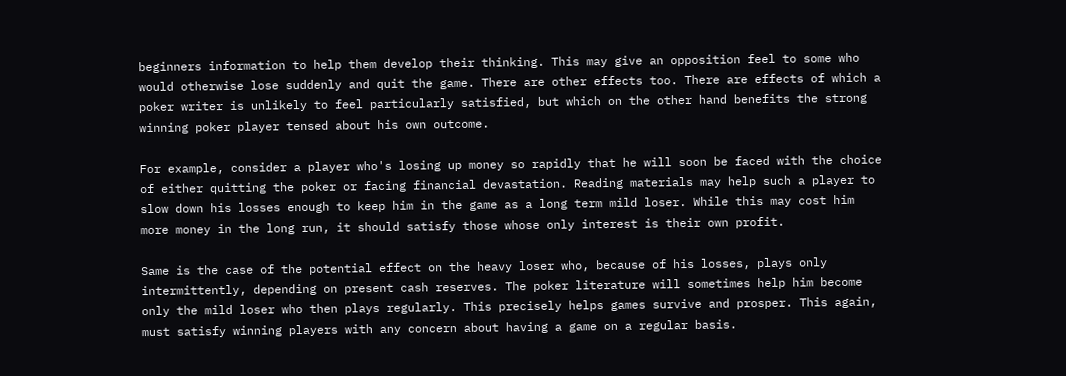beginners information to help them develop their thinking. This may give an opposition feel to some who would otherwise lose suddenly and quit the game. There are other effects too. There are effects of which a poker writer is unlikely to feel particularly satisfied, but which on the other hand benefits the strong winning poker player tensed about his own outcome.

For example, consider a player who's losing up money so rapidly that he will soon be faced with the choice of either quitting the poker or facing financial devastation. Reading materials may help such a player to slow down his losses enough to keep him in the game as a long term mild loser. While this may cost him more money in the long run, it should satisfy those whose only interest is their own profit.

Same is the case of the potential effect on the heavy loser who, because of his losses, plays only intermittently, depending on present cash reserves. The poker literature will sometimes help him become only the mild loser who then plays regularly. This precisely helps games survive and prosper. This again, must satisfy winning players with any concern about having a game on a regular basis.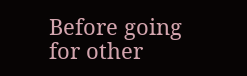Before going for other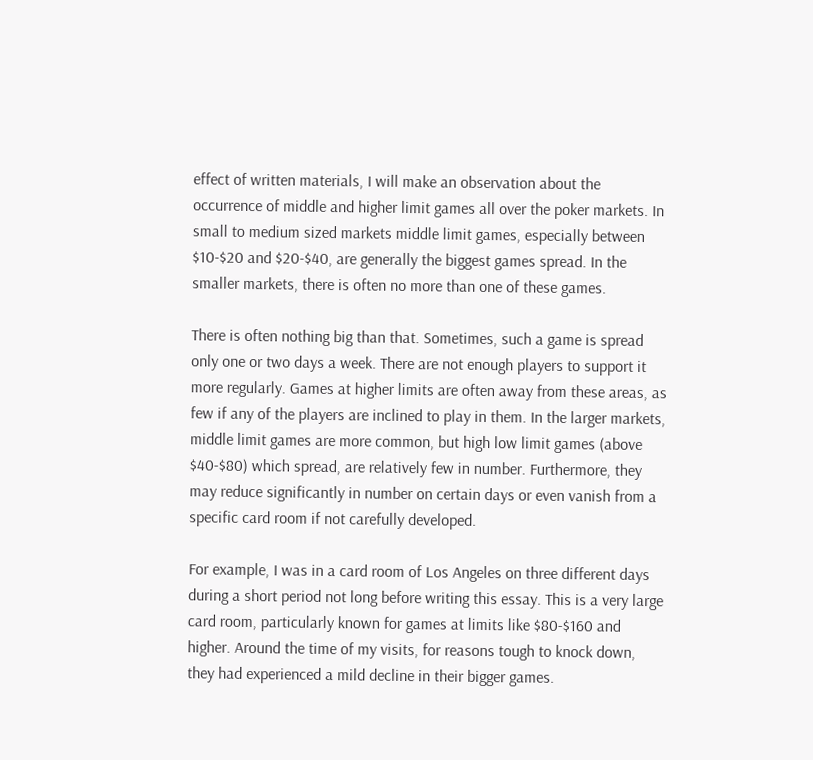effect of written materials, I will make an observation about the occurrence of middle and higher limit games all over the poker markets. In small to medium sized markets middle limit games, especially between $10-$20 and $20-$40, are generally the biggest games spread. In the smaller markets, there is often no more than one of these games.

There is often nothing big than that. Sometimes, such a game is spread only one or two days a week. There are not enough players to support it more regularly. Games at higher limits are often away from these areas, as few if any of the players are inclined to play in them. In the larger markets, middle limit games are more common, but high low limit games (above $40-$80) which spread, are relatively few in number. Furthermore, they may reduce significantly in number on certain days or even vanish from a specific card room if not carefully developed.

For example, I was in a card room of Los Angeles on three different days during a short period not long before writing this essay. This is a very large card room, particularly known for games at limits like $80-$160 and higher. Around the time of my visits, for reasons tough to knock down, they had experienced a mild decline in their bigger games.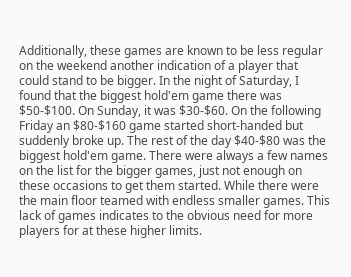Additionally, these games are known to be less regular on the weekend another indication of a player that could stand to be bigger. In the night of Saturday, I found that the biggest hold'em game there was $50-$100. On Sunday, it was $30-$60. On the following Friday an $80-$160 game started short-handed but suddenly broke up. The rest of the day $40-$80 was the biggest hold'em game. There were always a few names on the list for the bigger games, just not enough on these occasions to get them started. While there were the main floor teamed with endless smaller games. This lack of games indicates to the obvious need for more players for at these higher limits.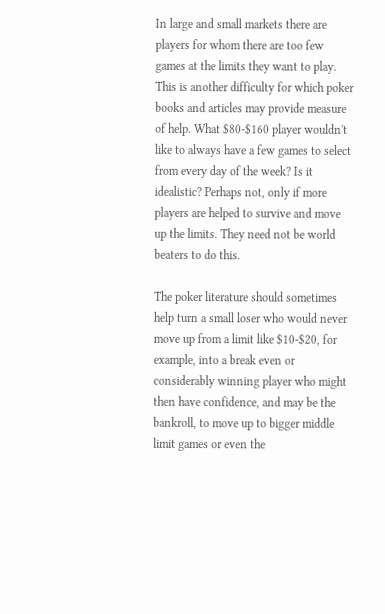In large and small markets there are players for whom there are too few games at the limits they want to play. This is another difficulty for which poker books and articles may provide measure of help. What $80-$160 player wouldn't like to always have a few games to select from every day of the week? Is it idealistic? Perhaps not, only if more players are helped to survive and move up the limits. They need not be world beaters to do this.

The poker literature should sometimes help turn a small loser who would never move up from a limit like $10-$20, for example, into a break even or considerably winning player who might then have confidence, and may be the bankroll, to move up to bigger middle limit games or even the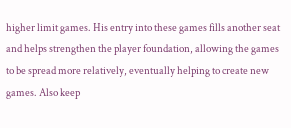higher limit games. His entry into these games fills another seat and helps strengthen the player foundation, allowing the games to be spread more relatively, eventually helping to create new games. Also keep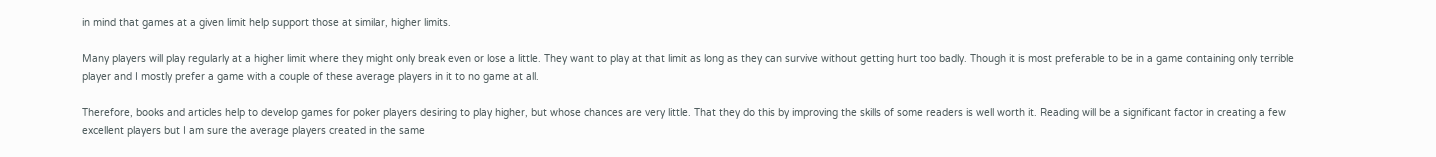in mind that games at a given limit help support those at similar, higher limits.

Many players will play regularly at a higher limit where they might only break even or lose a little. They want to play at that limit as long as they can survive without getting hurt too badly. Though it is most preferable to be in a game containing only terrible player and I mostly prefer a game with a couple of these average players in it to no game at all.

Therefore, books and articles help to develop games for poker players desiring to play higher, but whose chances are very little. That they do this by improving the skills of some readers is well worth it. Reading will be a significant factor in creating a few excellent players but I am sure the average players created in the same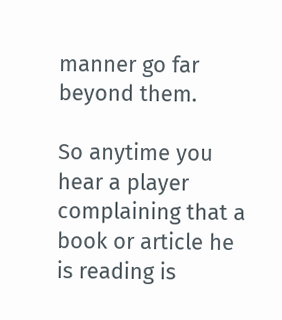manner go far beyond them.

So anytime you hear a player complaining that a book or article he is reading is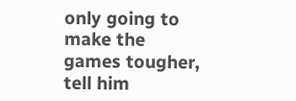only going to make the games tougher, tell him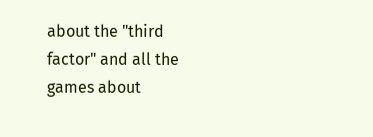about the "third factor" and all the games about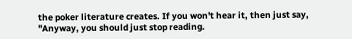the poker literature creates. If you won't hear it, then just say, "Anyway, you should just stop reading.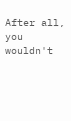After all, you wouldn't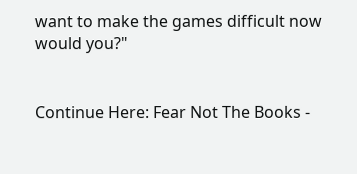want to make the games difficult now would you?"


Continue Here: Fear Not The Books -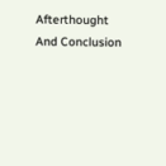Afterthought And Conclusion